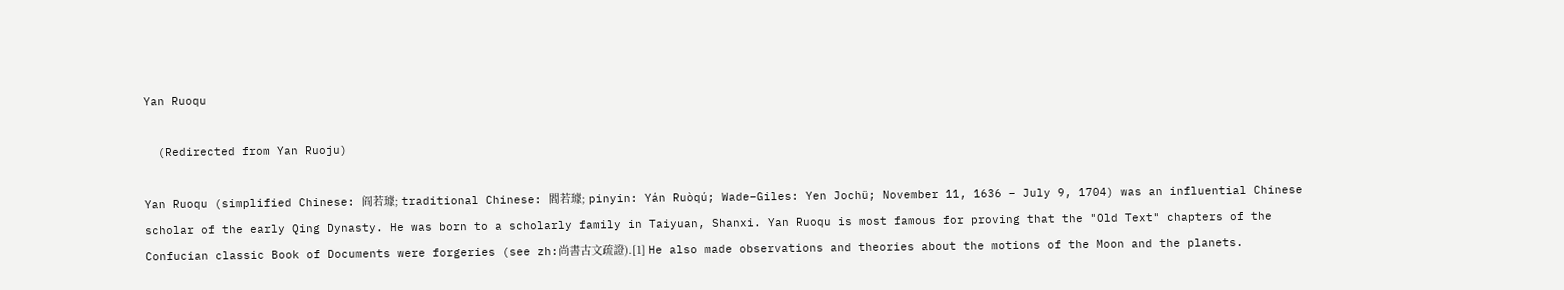Yan Ruoqu

  (Redirected from Yan Ruoju)

Yan Ruoqu (simplified Chinese: 阎若璩; traditional Chinese: 閻若璩; pinyin: Yán Ruòqú; Wade–Giles: Yen Jochü; November 11, 1636 – July 9, 1704) was an influential Chinese scholar of the early Qing Dynasty. He was born to a scholarly family in Taiyuan, Shanxi. Yan Ruoqu is most famous for proving that the "Old Text" chapters of the Confucian classic Book of Documents were forgeries (see zh:尚書古文疏證).[1] He also made observations and theories about the motions of the Moon and the planets.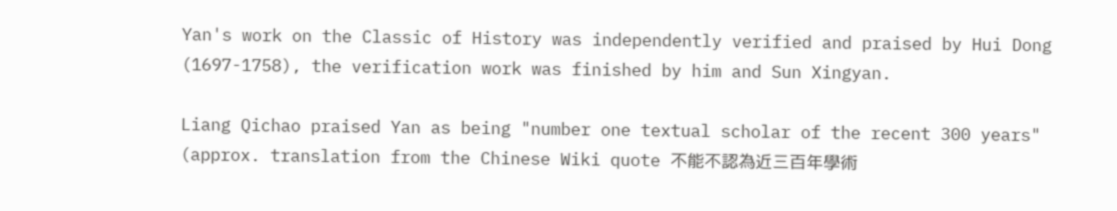Yan's work on the Classic of History was independently verified and praised by Hui Dong (1697-1758), the verification work was finished by him and Sun Xingyan.

Liang Qichao praised Yan as being "number one textual scholar of the recent 300 years" (approx. translation from the Chinese Wiki quote 不能不認為近三百年學術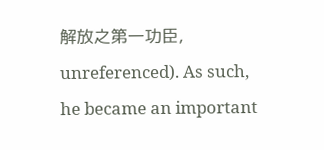解放之第一功臣, unreferenced). As such, he became an important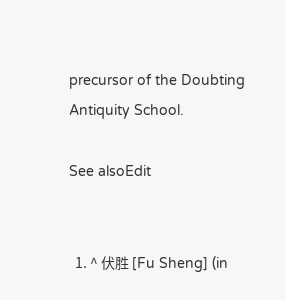precursor of the Doubting Antiquity School.

See alsoEdit


  1. ^ 伏胜 [Fu Sheng] (in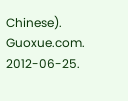Chinese). Guoxue.com. 2012-06-25.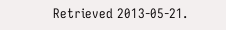Retrieved 2013-05-21.